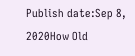Publish date:Sep 8, 2020How Old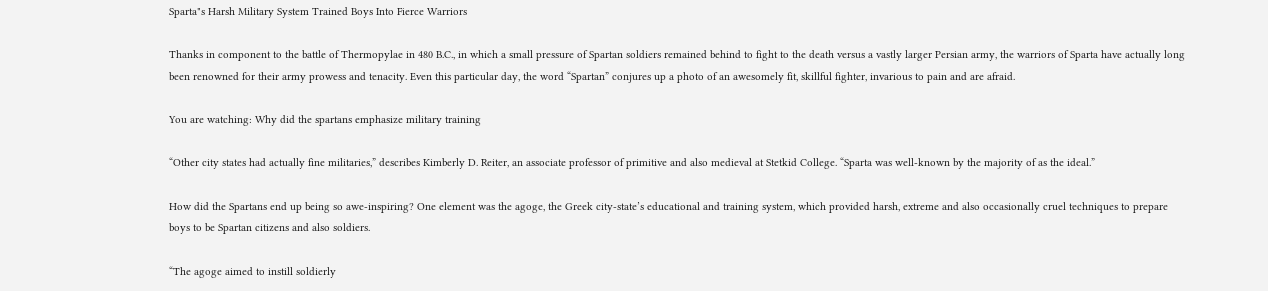Sparta"s Harsh Military System Trained Boys Into Fierce Warriors

Thanks in component to the battle of Thermopylae in 480 B.C., in which a small pressure of Spartan soldiers remained behind to fight to the death versus a vastly larger Persian army, the warriors of Sparta have actually long been renowned for their army prowess and tenacity. Even this particular day, the word “Spartan” conjures up a photo of an awesomely fit, skillful fighter, invarious to pain and are afraid.

You are watching: Why did the spartans emphasize military training

“Other city states had actually fine militaries,” describes Kimberly D. Reiter, an associate professor of primitive and also medieval at Stetkid College. “Sparta was well-known by the majority of as the ideal.”

How did the Spartans end up being so awe-inspiring? One element was the agoge, the Greek city-state’s educational and training system, which provided harsh, extreme and also occasionally cruel techniques to prepare boys to be Spartan citizens and also soldiers.

“The agoge aimed to instill soldierly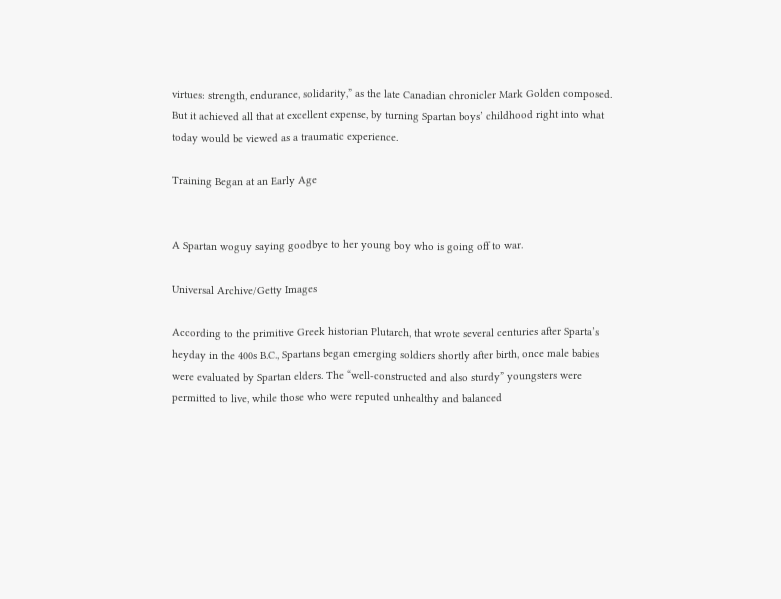virtues: strength, endurance, solidarity,” as the late Canadian chronicler Mark Golden composed. But it achieved all that at excellent expense, by turning Spartan boys’ childhood right into what today would be viewed as a traumatic experience.

Training Began at an Early Age


A Spartan woguy saying goodbye to her young boy who is going off to war.

Universal Archive/Getty Images

According to the primitive Greek historian Plutarch, that wrote several centuries after Sparta’s heyday in the 400s B.C., Spartans began emerging soldiers shortly after birth, once male babies were evaluated by Spartan elders. The “well-constructed and also sturdy” youngsters were permitted to live, while those who were reputed unhealthy and balanced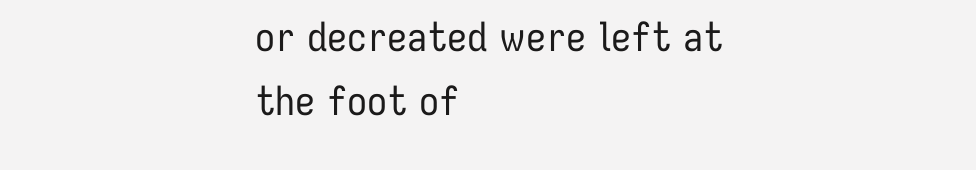or decreated were left at the foot of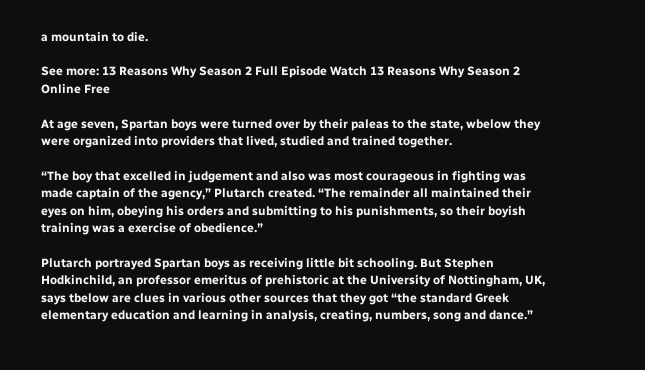a mountain to die.

See more: 13 Reasons Why Season 2 Full Episode Watch 13 Reasons Why Season 2 Online Free

At age seven, Spartan boys were turned over by their paleas to the state, wbelow they were organized into providers that lived, studied and trained together.

“The boy that excelled in judgement and also was most courageous in fighting was made captain of the agency,” Plutarch created. “The remainder all maintained their eyes on him, obeying his orders and submitting to his punishments, so their boyish training was a exercise of obedience.”

Plutarch portrayed Spartan boys as receiving little bit schooling. But Stephen Hodkinchild, an professor emeritus of prehistoric at the University of Nottingham, UK, says tbelow are clues in various other sources that they got “the standard Greek elementary education and learning in analysis, creating, numbers, song and dance.”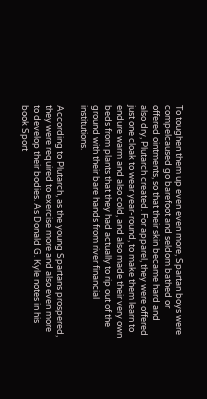To toughen them up even even more, Spartan boys were compelcaused go barefoot and seldom bathed or offered ointments, so that their skin became hard and also dry, Plutarch created. For apparel, they were offered just one cloak to wear year-round, to make them learn to endure warm and also cold, and also made their very own beds from plants that they had actually to rip out of the ground with their bare hands from river financial institutions.

According to Plutarch, as the young Spartans prospered, they were required to exercise more and also even more to develop their bodies. As Donald G. Kyle notes in his book Sport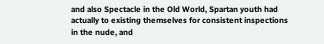and also Spectacle in the Old World, Spartan youth had actually to existing themselves for consistent inspections in the nude, and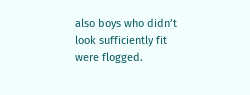also boys who didn’t look sufficiently fit were flogged.